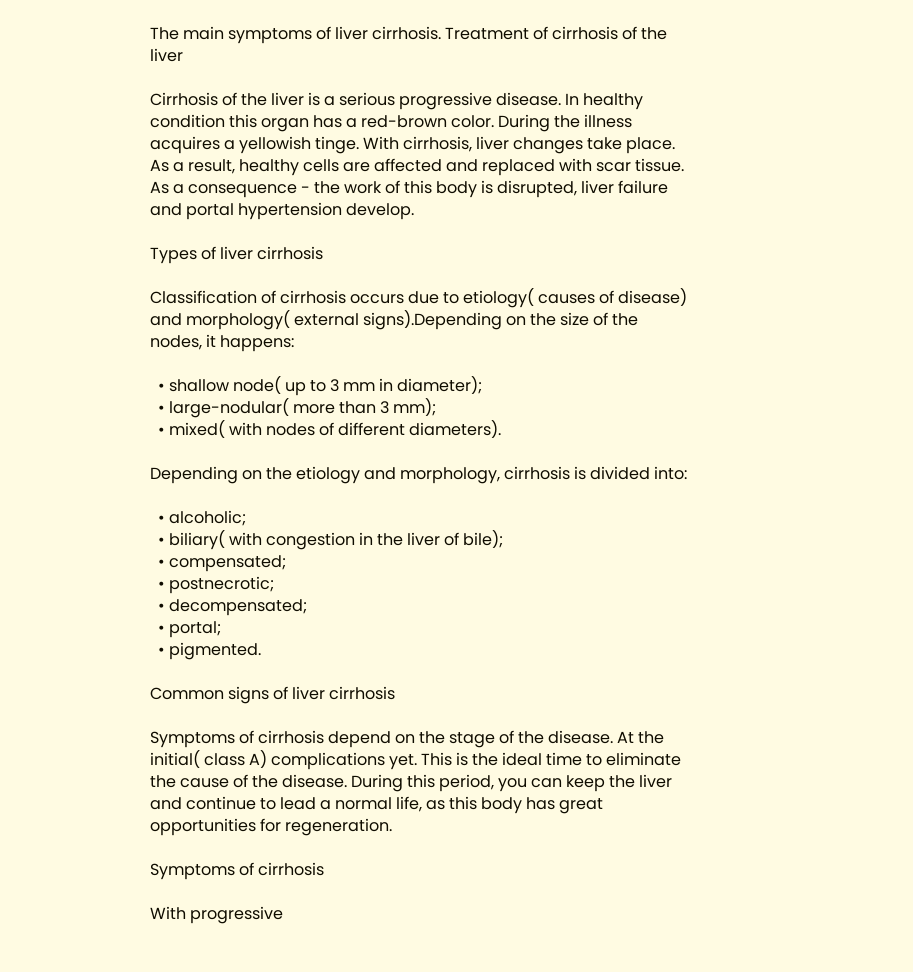The main symptoms of liver cirrhosis. Treatment of cirrhosis of the liver

Cirrhosis of the liver is a serious progressive disease. In healthy condition this organ has a red-brown color. During the illness acquires a yellowish tinge. With cirrhosis, liver changes take place. As a result, healthy cells are affected and replaced with scar tissue. As a consequence - the work of this body is disrupted, liver failure and portal hypertension develop.

Types of liver cirrhosis

Classification of cirrhosis occurs due to etiology( causes of disease) and morphology( external signs).Depending on the size of the nodes, it happens:

  • shallow node( up to 3 mm in diameter);
  • large-nodular( more than 3 mm);
  • mixed( with nodes of different diameters).

Depending on the etiology and morphology, cirrhosis is divided into:

  • alcoholic;
  • biliary( with congestion in the liver of bile);
  • compensated;
  • postnecrotic;
  • decompensated;
  • portal;
  • pigmented.

Common signs of liver cirrhosis

Symptoms of cirrhosis depend on the stage of the disease. At the initial( class A) complications yet. This is the ideal time to eliminate the cause of the disease. During this period, you can keep the liver and continue to lead a normal life, as this body has great opportunities for regeneration.

Symptoms of cirrhosis

With progressive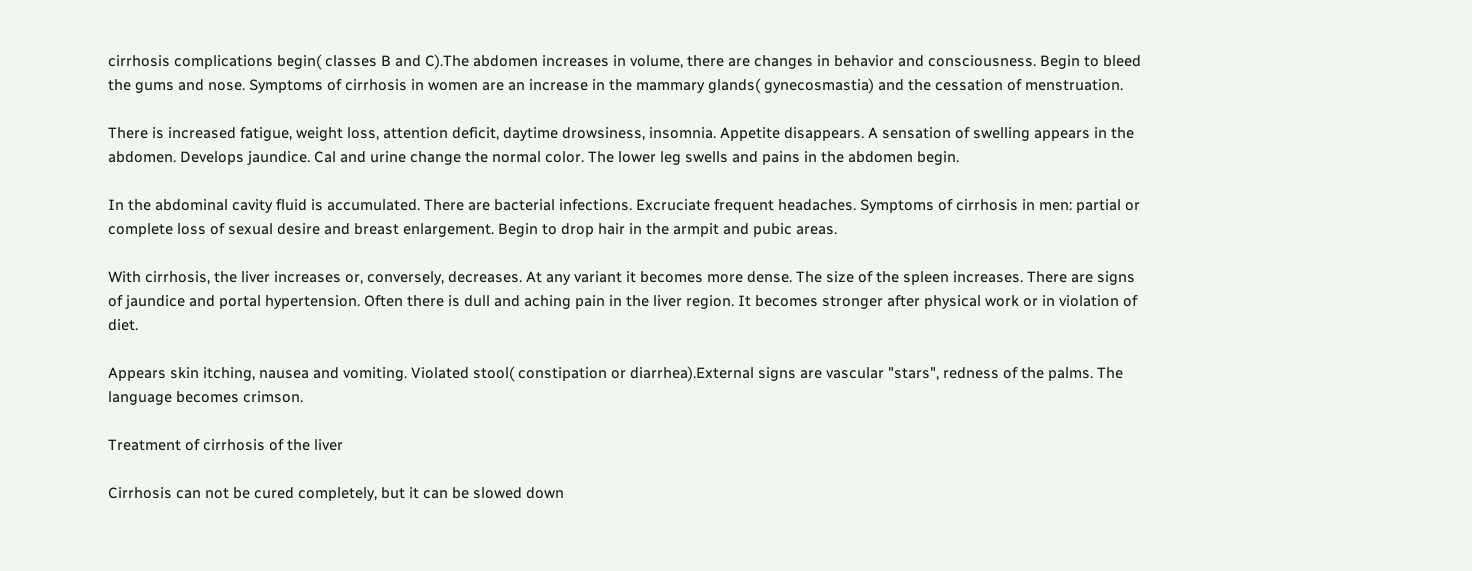cirrhosis complications begin( classes B and C).The abdomen increases in volume, there are changes in behavior and consciousness. Begin to bleed the gums and nose. Symptoms of cirrhosis in women are an increase in the mammary glands( gynecosmastia) and the cessation of menstruation.

There is increased fatigue, weight loss, attention deficit, daytime drowsiness, insomnia. Appetite disappears. A sensation of swelling appears in the abdomen. Develops jaundice. Cal and urine change the normal color. The lower leg swells and pains in the abdomen begin.

In the abdominal cavity fluid is accumulated. There are bacterial infections. Excruciate frequent headaches. Symptoms of cirrhosis in men: partial or complete loss of sexual desire and breast enlargement. Begin to drop hair in the armpit and pubic areas.

With cirrhosis, the liver increases or, conversely, decreases. At any variant it becomes more dense. The size of the spleen increases. There are signs of jaundice and portal hypertension. Often there is dull and aching pain in the liver region. It becomes stronger after physical work or in violation of diet.

Appears skin itching, nausea and vomiting. Violated stool( constipation or diarrhea).External signs are vascular "stars", redness of the palms. The language becomes crimson.

Treatment of cirrhosis of the liver

Cirrhosis can not be cured completely, but it can be slowed down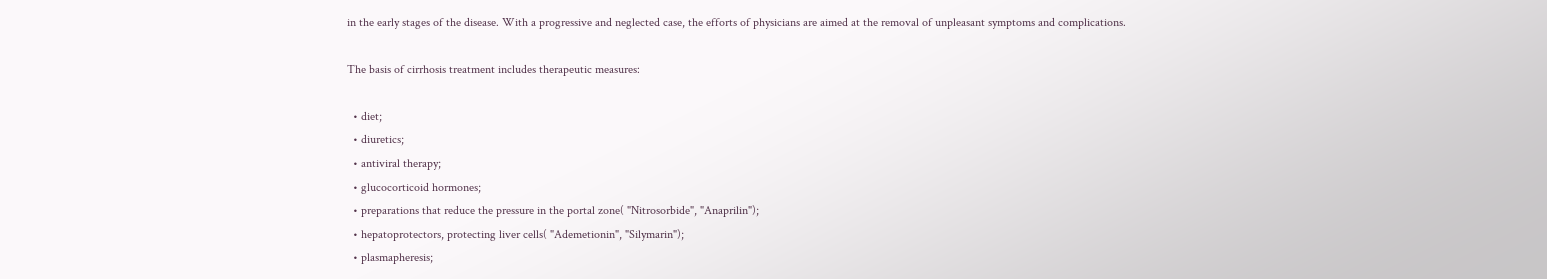in the early stages of the disease. With a progressive and neglected case, the efforts of physicians are aimed at the removal of unpleasant symptoms and complications.

The basis of cirrhosis treatment includes therapeutic measures:

  • diet;
  • diuretics;
  • antiviral therapy;
  • glucocorticoid hormones;
  • preparations that reduce the pressure in the portal zone( "Nitrosorbide", "Anaprilin");
  • hepatoprotectors, protecting liver cells( "Ademetionin", "Silymarin");
  • plasmapheresis;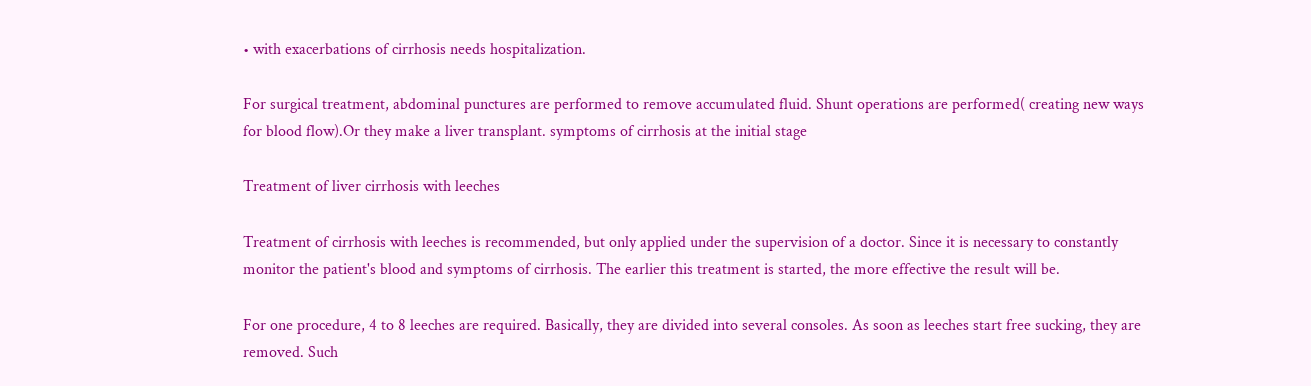• with exacerbations of cirrhosis needs hospitalization.

For surgical treatment, abdominal punctures are performed to remove accumulated fluid. Shunt operations are performed( creating new ways for blood flow).Or they make a liver transplant. symptoms of cirrhosis at the initial stage

Treatment of liver cirrhosis with leeches

Treatment of cirrhosis with leeches is recommended, but only applied under the supervision of a doctor. Since it is necessary to constantly monitor the patient's blood and symptoms of cirrhosis. The earlier this treatment is started, the more effective the result will be.

For one procedure, 4 to 8 leeches are required. Basically, they are divided into several consoles. As soon as leeches start free sucking, they are removed. Such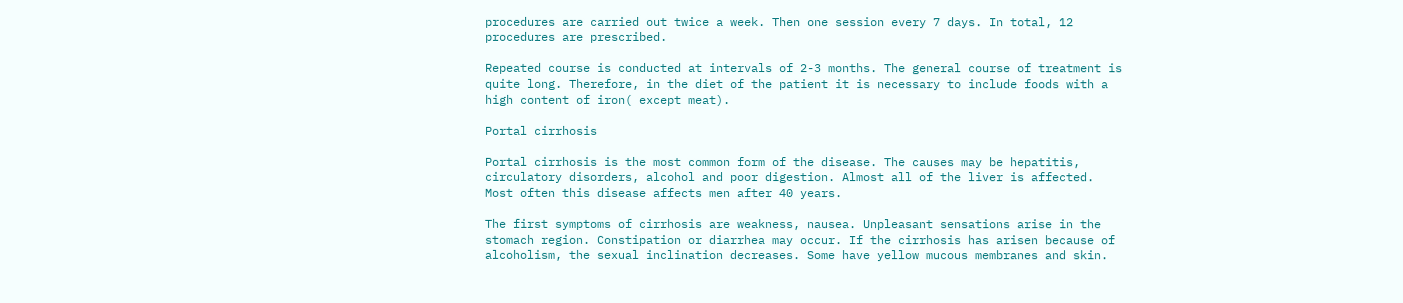procedures are carried out twice a week. Then one session every 7 days. In total, 12 procedures are prescribed.

Repeated course is conducted at intervals of 2-3 months. The general course of treatment is quite long. Therefore, in the diet of the patient it is necessary to include foods with a high content of iron( except meat).

Portal cirrhosis

Portal cirrhosis is the most common form of the disease. The causes may be hepatitis, circulatory disorders, alcohol and poor digestion. Almost all of the liver is affected. Most often this disease affects men after 40 years.

The first symptoms of cirrhosis are weakness, nausea. Unpleasant sensations arise in the stomach region. Constipation or diarrhea may occur. If the cirrhosis has arisen because of alcoholism, the sexual inclination decreases. Some have yellow mucous membranes and skin.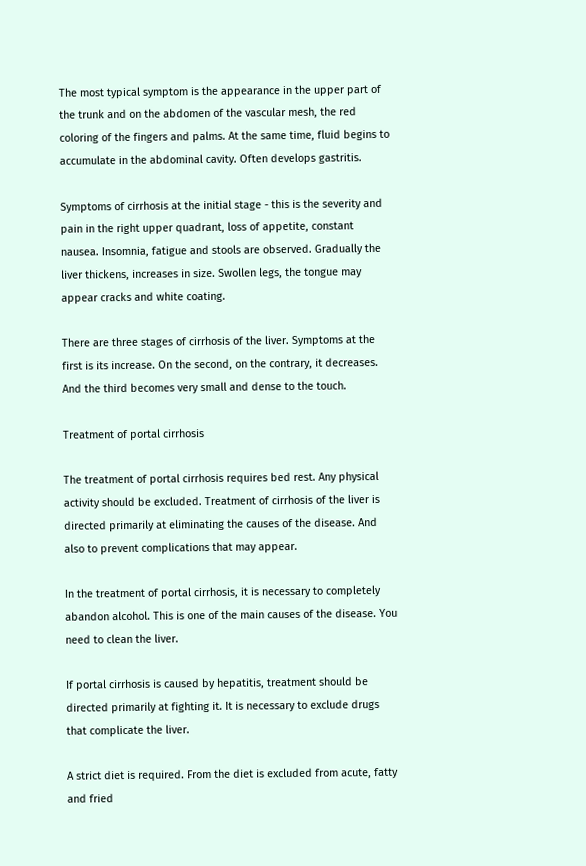The most typical symptom is the appearance in the upper part of the trunk and on the abdomen of the vascular mesh, the red coloring of the fingers and palms. At the same time, fluid begins to accumulate in the abdominal cavity. Often develops gastritis.

Symptoms of cirrhosis at the initial stage - this is the severity and pain in the right upper quadrant, loss of appetite, constant nausea. Insomnia, fatigue and stools are observed. Gradually the liver thickens, increases in size. Swollen legs, the tongue may appear cracks and white coating.

There are three stages of cirrhosis of the liver. Symptoms at the first is its increase. On the second, on the contrary, it decreases. And the third becomes very small and dense to the touch.

Treatment of portal cirrhosis

The treatment of portal cirrhosis requires bed rest. Any physical activity should be excluded. Treatment of cirrhosis of the liver is directed primarily at eliminating the causes of the disease. And also to prevent complications that may appear.

In the treatment of portal cirrhosis, it is necessary to completely abandon alcohol. This is one of the main causes of the disease. You need to clean the liver.

If portal cirrhosis is caused by hepatitis, treatment should be directed primarily at fighting it. It is necessary to exclude drugs that complicate the liver.

A strict diet is required. From the diet is excluded from acute, fatty and fried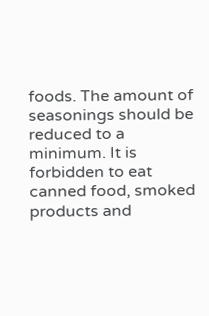foods. The amount of seasonings should be reduced to a minimum. It is forbidden to eat canned food, smoked products and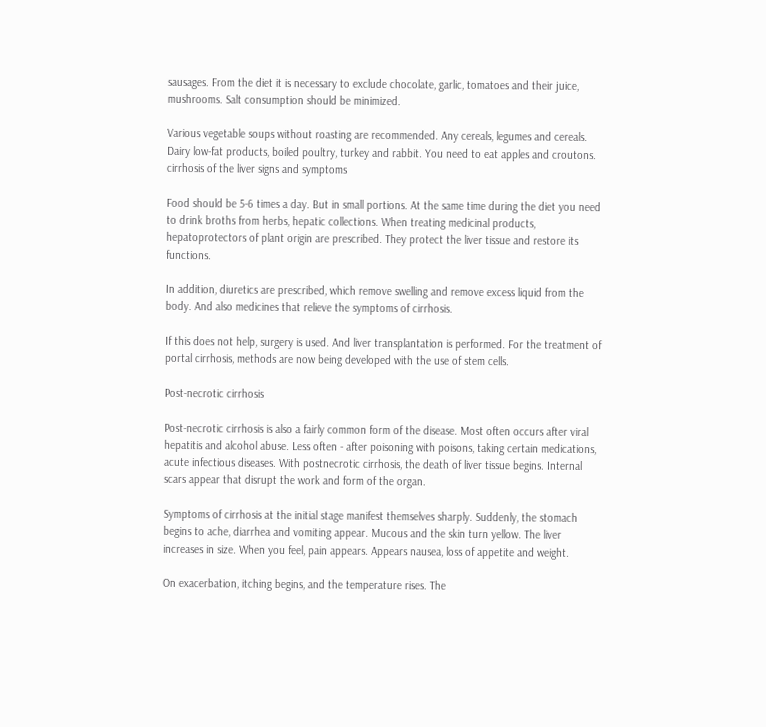sausages. From the diet it is necessary to exclude chocolate, garlic, tomatoes and their juice, mushrooms. Salt consumption should be minimized.

Various vegetable soups without roasting are recommended. Any cereals, legumes and cereals. Dairy low-fat products, boiled poultry, turkey and rabbit. You need to eat apples and croutons. cirrhosis of the liver signs and symptoms

Food should be 5-6 times a day. But in small portions. At the same time during the diet you need to drink broths from herbs, hepatic collections. When treating medicinal products, hepatoprotectors of plant origin are prescribed. They protect the liver tissue and restore its functions.

In addition, diuretics are prescribed, which remove swelling and remove excess liquid from the body. And also medicines that relieve the symptoms of cirrhosis.

If this does not help, surgery is used. And liver transplantation is performed. For the treatment of portal cirrhosis, methods are now being developed with the use of stem cells.

Post-necrotic cirrhosis

Post-necrotic cirrhosis is also a fairly common form of the disease. Most often occurs after viral hepatitis and alcohol abuse. Less often - after poisoning with poisons, taking certain medications, acute infectious diseases. With postnecrotic cirrhosis, the death of liver tissue begins. Internal scars appear that disrupt the work and form of the organ.

Symptoms of cirrhosis at the initial stage manifest themselves sharply. Suddenly, the stomach begins to ache, diarrhea and vomiting appear. Mucous and the skin turn yellow. The liver increases in size. When you feel, pain appears. Appears nausea, loss of appetite and weight.

On exacerbation, itching begins, and the temperature rises. The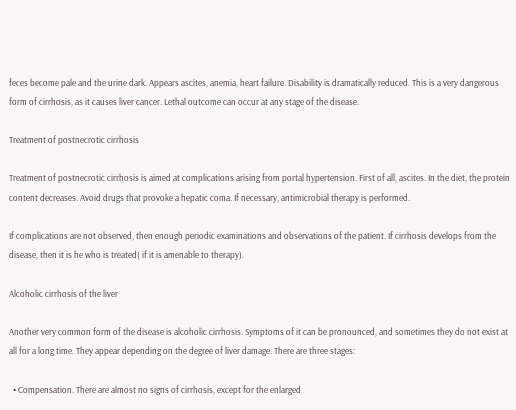feces become pale and the urine dark. Appears ascites, anemia, heart failure. Disability is dramatically reduced. This is a very dangerous form of cirrhosis, as it causes liver cancer. Lethal outcome can occur at any stage of the disease.

Treatment of postnecrotic cirrhosis

Treatment of postnecrotic cirrhosis is aimed at complications arising from portal hypertension. First of all, ascites. In the diet, the protein content decreases. Avoid drugs that provoke a hepatic coma. If necessary, antimicrobial therapy is performed.

If complications are not observed, then enough periodic examinations and observations of the patient. If cirrhosis develops from the disease, then it is he who is treated( if it is amenable to therapy).

Alcoholic cirrhosis of the liver

Another very common form of the disease is alcoholic cirrhosis. Symptoms of it can be pronounced, and sometimes they do not exist at all for a long time. They appear depending on the degree of liver damage. There are three stages:

  • Compensation. There are almost no signs of cirrhosis, except for the enlarged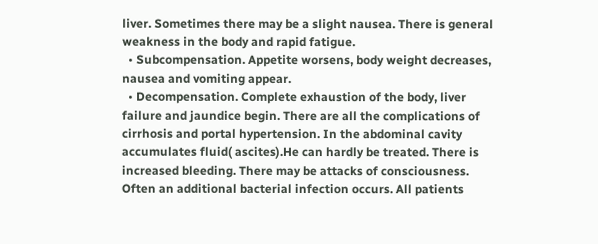liver. Sometimes there may be a slight nausea. There is general weakness in the body and rapid fatigue.
  • Subcompensation. Appetite worsens, body weight decreases, nausea and vomiting appear.
  • Decompensation. Complete exhaustion of the body, liver failure and jaundice begin. There are all the complications of cirrhosis and portal hypertension. In the abdominal cavity accumulates fluid( ascites).He can hardly be treated. There is increased bleeding. There may be attacks of consciousness. Often an additional bacterial infection occurs. All patients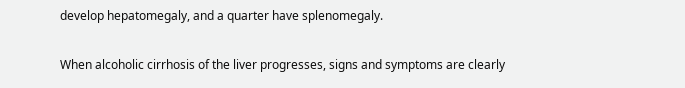develop hepatomegaly, and a quarter have splenomegaly.

When alcoholic cirrhosis of the liver progresses, signs and symptoms are clearly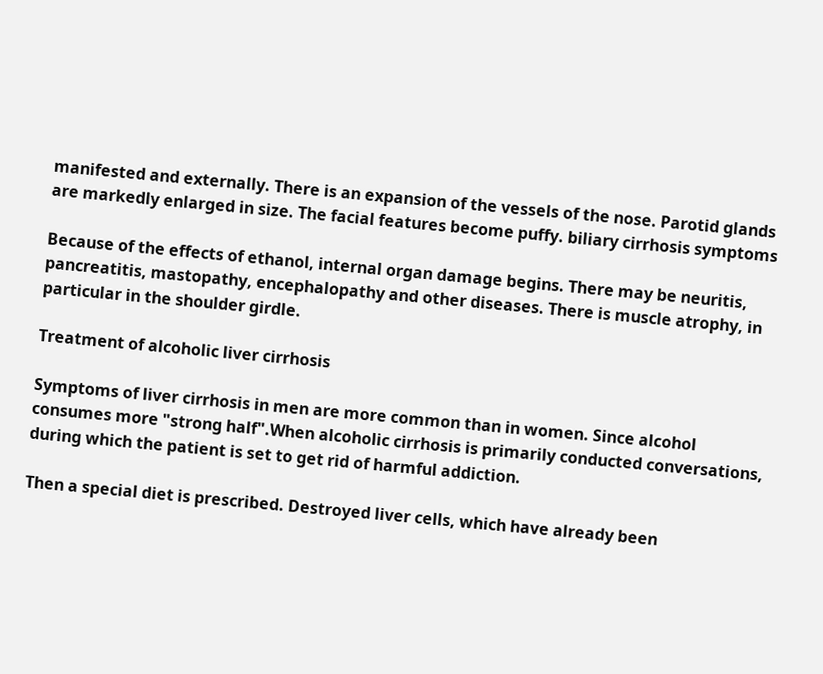manifested and externally. There is an expansion of the vessels of the nose. Parotid glands are markedly enlarged in size. The facial features become puffy. biliary cirrhosis symptoms

Because of the effects of ethanol, internal organ damage begins. There may be neuritis, pancreatitis, mastopathy, encephalopathy and other diseases. There is muscle atrophy, in particular in the shoulder girdle.

Treatment of alcoholic liver cirrhosis

Symptoms of liver cirrhosis in men are more common than in women. Since alcohol consumes more "strong half".When alcoholic cirrhosis is primarily conducted conversations, during which the patient is set to get rid of harmful addiction.

Then a special diet is prescribed. Destroyed liver cells, which have already been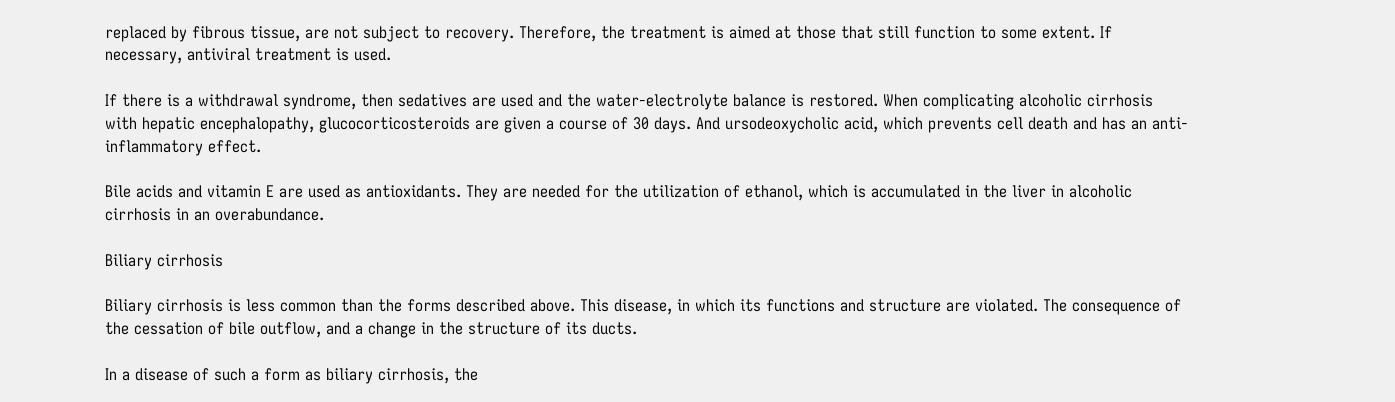replaced by fibrous tissue, are not subject to recovery. Therefore, the treatment is aimed at those that still function to some extent. If necessary, antiviral treatment is used.

If there is a withdrawal syndrome, then sedatives are used and the water-electrolyte balance is restored. When complicating alcoholic cirrhosis with hepatic encephalopathy, glucocorticosteroids are given a course of 30 days. And ursodeoxycholic acid, which prevents cell death and has an anti-inflammatory effect.

Bile acids and vitamin E are used as antioxidants. They are needed for the utilization of ethanol, which is accumulated in the liver in alcoholic cirrhosis in an overabundance.

Biliary cirrhosis

Biliary cirrhosis is less common than the forms described above. This disease, in which its functions and structure are violated. The consequence of the cessation of bile outflow, and a change in the structure of its ducts.

In a disease of such a form as biliary cirrhosis, the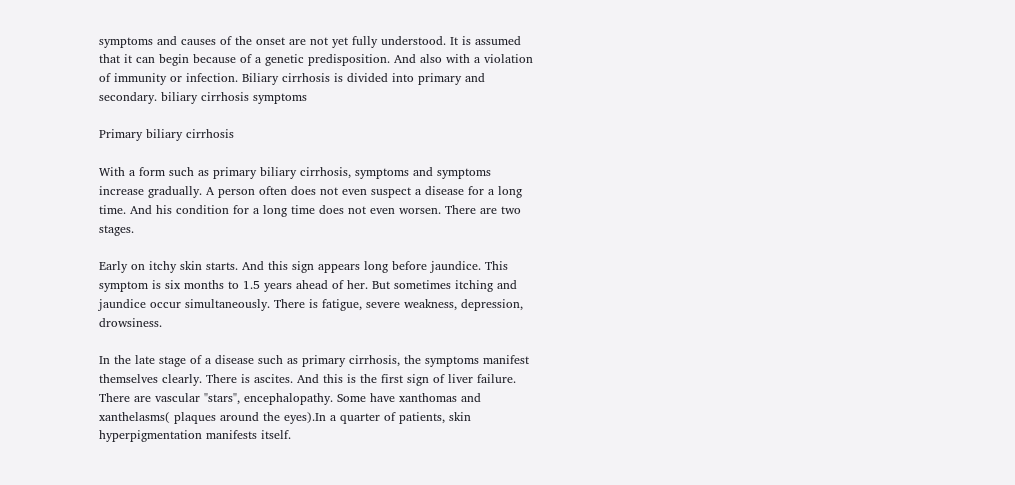symptoms and causes of the onset are not yet fully understood. It is assumed that it can begin because of a genetic predisposition. And also with a violation of immunity or infection. Biliary cirrhosis is divided into primary and secondary. biliary cirrhosis symptoms

Primary biliary cirrhosis

With a form such as primary biliary cirrhosis, symptoms and symptoms increase gradually. A person often does not even suspect a disease for a long time. And his condition for a long time does not even worsen. There are two stages.

Early on itchy skin starts. And this sign appears long before jaundice. This symptom is six months to 1.5 years ahead of her. But sometimes itching and jaundice occur simultaneously. There is fatigue, severe weakness, depression, drowsiness.

In the late stage of a disease such as primary cirrhosis, the symptoms manifest themselves clearly. There is ascites. And this is the first sign of liver failure. There are vascular "stars", encephalopathy. Some have xanthomas and xanthelasms( plaques around the eyes).In a quarter of patients, skin hyperpigmentation manifests itself.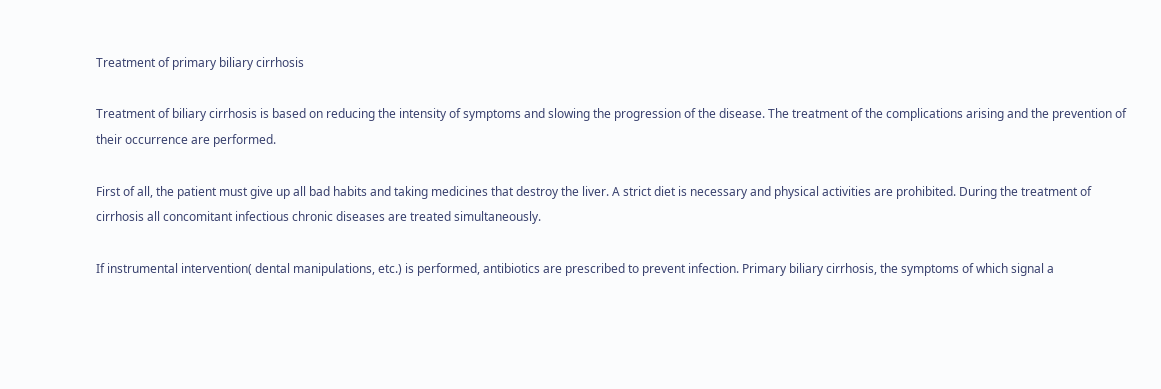Treatment of primary biliary cirrhosis

Treatment of biliary cirrhosis is based on reducing the intensity of symptoms and slowing the progression of the disease. The treatment of the complications arising and the prevention of their occurrence are performed.

First of all, the patient must give up all bad habits and taking medicines that destroy the liver. A strict diet is necessary and physical activities are prohibited. During the treatment of cirrhosis all concomitant infectious chronic diseases are treated simultaneously.

If instrumental intervention( dental manipulations, etc.) is performed, antibiotics are prescribed to prevent infection. Primary biliary cirrhosis, the symptoms of which signal a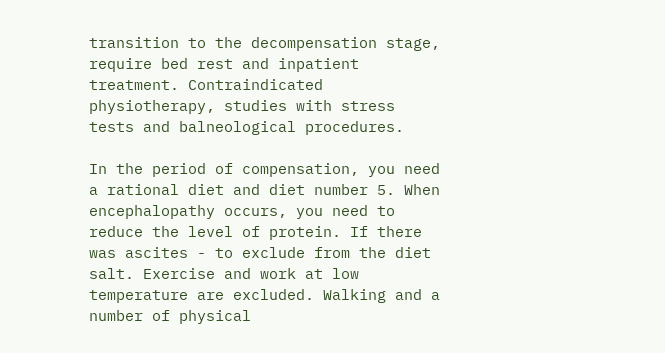transition to the decompensation stage, require bed rest and inpatient treatment. Contraindicated physiotherapy, studies with stress tests and balneological procedures.

In the period of compensation, you need a rational diet and diet number 5. When encephalopathy occurs, you need to reduce the level of protein. If there was ascites - to exclude from the diet salt. Exercise and work at low temperature are excluded. Walking and a number of physical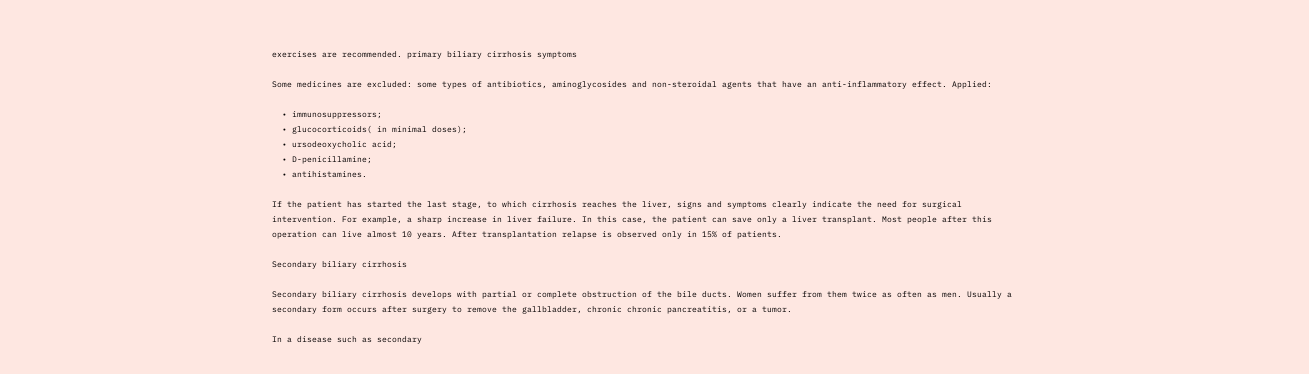exercises are recommended. primary biliary cirrhosis symptoms

Some medicines are excluded: some types of antibiotics, aminoglycosides and non-steroidal agents that have an anti-inflammatory effect. Applied:

  • immunosuppressors;
  • glucocorticoids( in minimal doses);
  • ursodeoxycholic acid;
  • D-penicillamine;
  • antihistamines.

If the patient has started the last stage, to which cirrhosis reaches the liver, signs and symptoms clearly indicate the need for surgical intervention. For example, a sharp increase in liver failure. In this case, the patient can save only a liver transplant. Most people after this operation can live almost 10 years. After transplantation relapse is observed only in 15% of patients.

Secondary biliary cirrhosis

Secondary biliary cirrhosis develops with partial or complete obstruction of the bile ducts. Women suffer from them twice as often as men. Usually a secondary form occurs after surgery to remove the gallbladder, chronic chronic pancreatitis, or a tumor.

In a disease such as secondary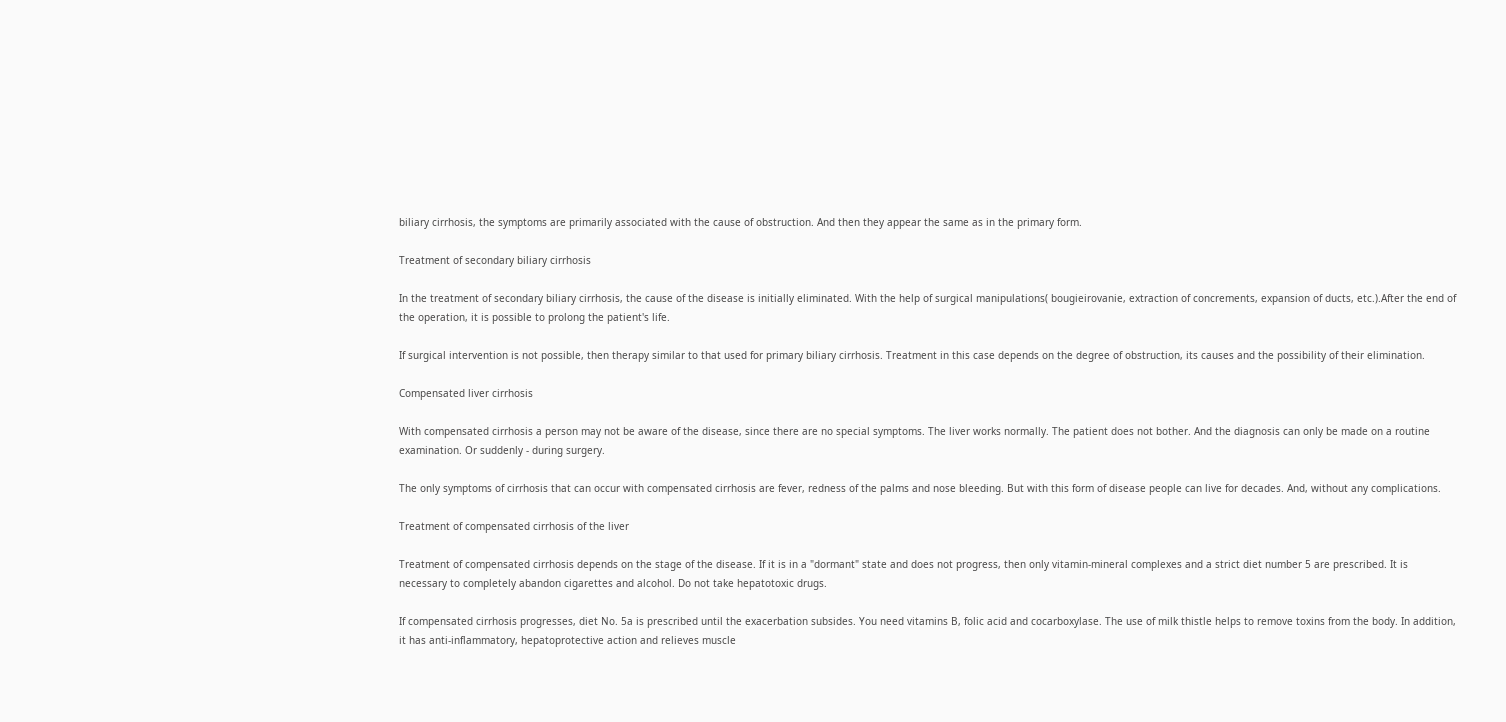biliary cirrhosis, the symptoms are primarily associated with the cause of obstruction. And then they appear the same as in the primary form.

Treatment of secondary biliary cirrhosis

In the treatment of secondary biliary cirrhosis, the cause of the disease is initially eliminated. With the help of surgical manipulations( bougieirovanie, extraction of concrements, expansion of ducts, etc.).After the end of the operation, it is possible to prolong the patient's life.

If surgical intervention is not possible, then therapy similar to that used for primary biliary cirrhosis. Treatment in this case depends on the degree of obstruction, its causes and the possibility of their elimination.

Compensated liver cirrhosis

With compensated cirrhosis a person may not be aware of the disease, since there are no special symptoms. The liver works normally. The patient does not bother. And the diagnosis can only be made on a routine examination. Or suddenly - during surgery.

The only symptoms of cirrhosis that can occur with compensated cirrhosis are fever, redness of the palms and nose bleeding. But with this form of disease people can live for decades. And, without any complications.

Treatment of compensated cirrhosis of the liver

Treatment of compensated cirrhosis depends on the stage of the disease. If it is in a "dormant" state and does not progress, then only vitamin-mineral complexes and a strict diet number 5 are prescribed. It is necessary to completely abandon cigarettes and alcohol. Do not take hepatotoxic drugs.

If compensated cirrhosis progresses, diet No. 5a is prescribed until the exacerbation subsides. You need vitamins B, folic acid and cocarboxylase. The use of milk thistle helps to remove toxins from the body. In addition, it has anti-inflammatory, hepatoprotective action and relieves muscle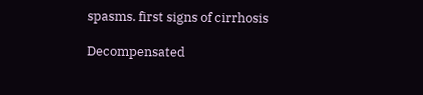spasms. first signs of cirrhosis

Decompensated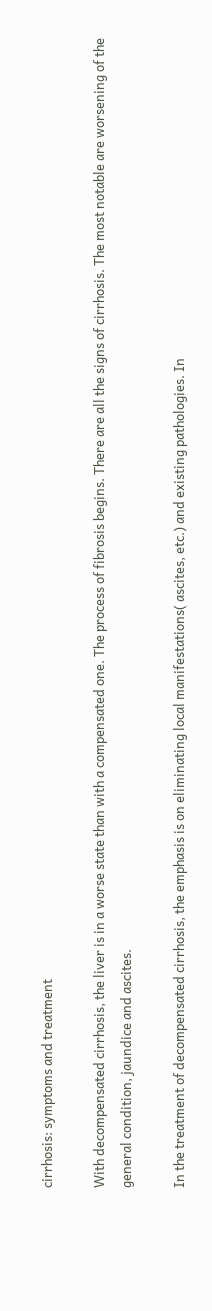cirrhosis: symptoms and treatment

With decompensated cirrhosis, the liver is in a worse state than with a compensated one. The process of fibrosis begins. There are all the signs of cirrhosis. The most notable are worsening of the general condition, jaundice and ascites.

In the treatment of decompensated cirrhosis, the emphasis is on eliminating local manifestations( ascites, etc.) and existing pathologies. In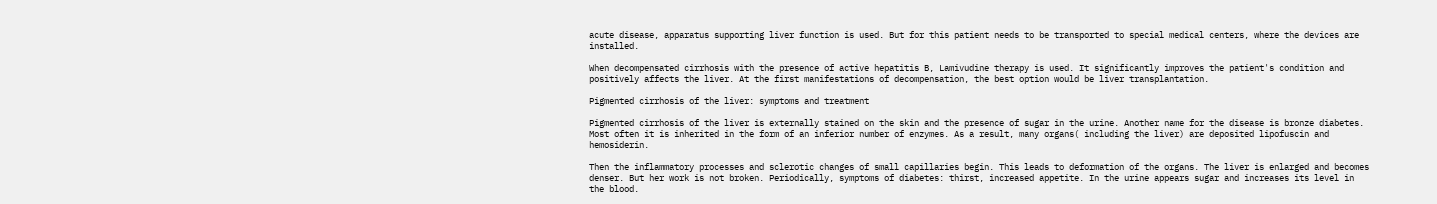acute disease, apparatus supporting liver function is used. But for this patient needs to be transported to special medical centers, where the devices are installed.

When decompensated cirrhosis with the presence of active hepatitis B, Lamivudine therapy is used. It significantly improves the patient's condition and positively affects the liver. At the first manifestations of decompensation, the best option would be liver transplantation.

Pigmented cirrhosis of the liver: symptoms and treatment

Pigmented cirrhosis of the liver is externally stained on the skin and the presence of sugar in the urine. Another name for the disease is bronze diabetes. Most often it is inherited in the form of an inferior number of enzymes. As a result, many organs( including the liver) are deposited lipofuscin and hemosiderin.

Then the inflammatory processes and sclerotic changes of small capillaries begin. This leads to deformation of the organs. The liver is enlarged and becomes denser. But her work is not broken. Periodically, symptoms of diabetes: thirst, increased appetite. In the urine appears sugar and increases its level in the blood.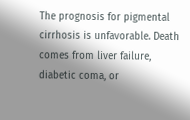The prognosis for pigmental cirrhosis is unfavorable. Death comes from liver failure, diabetic coma, or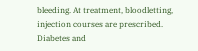bleeding. At treatment, bloodletting, injection courses are prescribed. Diabetes and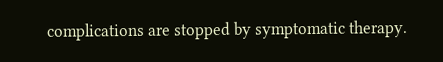complications are stopped by symptomatic therapy.